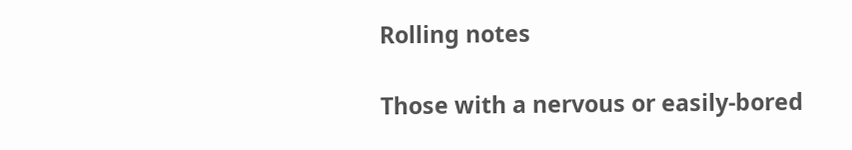Rolling notes

Those with a nervous or easily-bored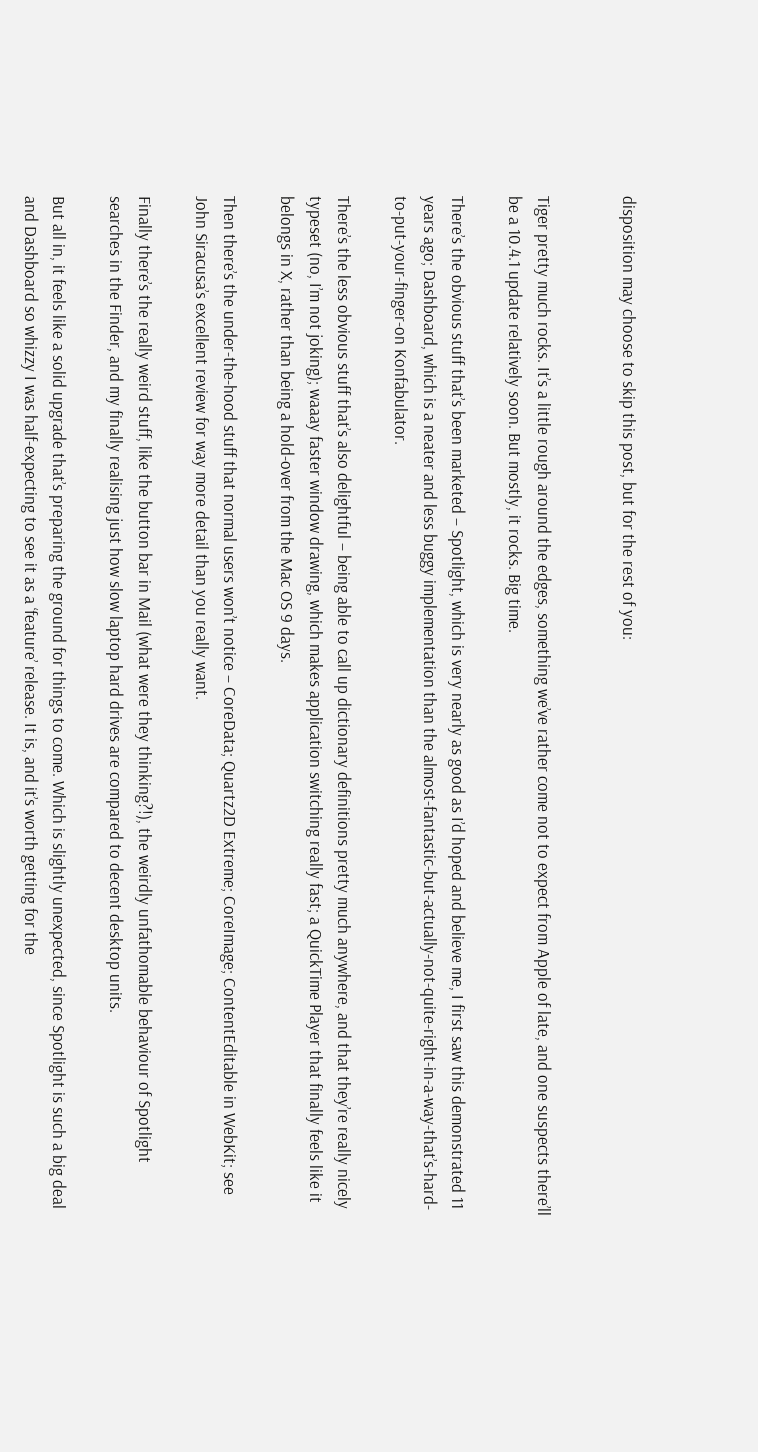disposition may choose to skip this post, but for the rest of you:


Tiger pretty much rocks. It’s a little rough around the edges, something we’ve rather come not to expect from Apple of late, and one suspects there’ll be a 10.4.1 update relatively soon. But mostly, it rocks. Big time.

There’s the obvious stuff that’s been marketed – Spotlight, which is very nearly as good as I’d hoped and believe me, I first saw this demonstrated 11 years ago; Dashboard, which is a neater and less buggy implementation than the almost-fantastic-but-actually-not-quite-right-in-a-way-that’s-hard-to-put-your-finger-on Konfabulator.

There’s the less obvious stuff that’s also delightful – being able to call up dictionary definitions pretty much anywhere, and that they’re really nicely typeset (no, I’m not joking); waaay faster window drawing, which makes application switching really fast; a QuickTime Player that finally feels like it belongs in X, rather than being a hold-over from the Mac OS 9 days.

Then there’s the under-the-hood stuff that normal users won’t notice – CoreData; Quartz2D Extreme; CoreImage; ContentEditable in WebKit; see John Siracusa’s excellent review for way more detail than you really want.

Finally there’s the really weird stuff, like the button bar in Mail (what were they thinking?!), the weirdly unfathomable behaviour of Spotlight searches in the Finder, and my finally realising just how slow laptop hard drives are compared to decent desktop units.

But all in, it feels like a solid upgrade that’s preparing the ground for things to come. Which is slightly unexpected, since Spotlight is such a big deal and Dashboard so whizzy I was half-expecting to see it as a ‘feature’ release. It is, and it’s worth getting for the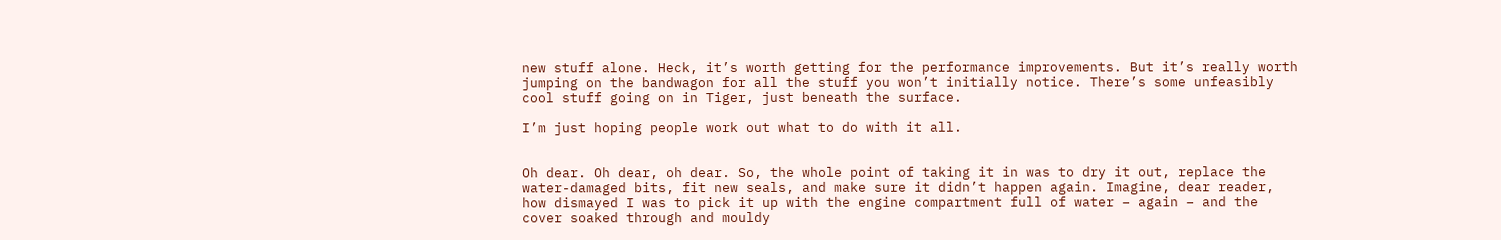new stuff alone. Heck, it’s worth getting for the performance improvements. But it’s really worth jumping on the bandwagon for all the stuff you won’t initially notice. There’s some unfeasibly cool stuff going on in Tiger, just beneath the surface.

I’m just hoping people work out what to do with it all.


Oh dear. Oh dear, oh dear. So, the whole point of taking it in was to dry it out, replace the water-damaged bits, fit new seals, and make sure it didn’t happen again. Imagine, dear reader, how dismayed I was to pick it up with the engine compartment full of water – again – and the cover soaked through and mouldy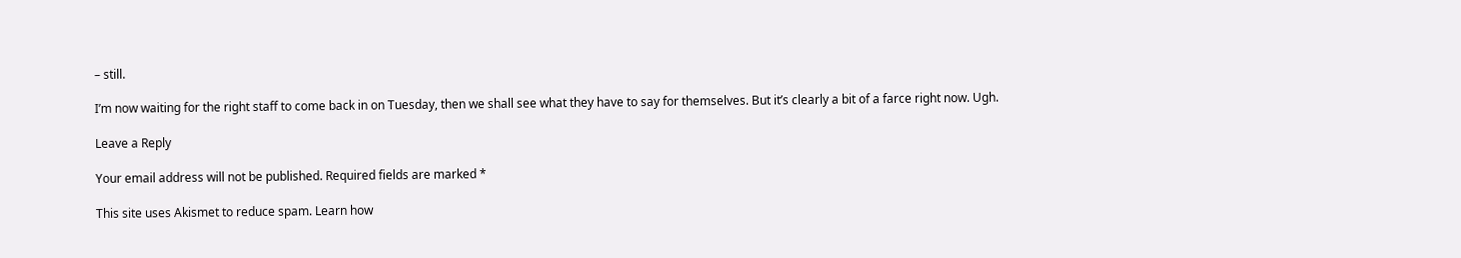– still.

I’m now waiting for the right staff to come back in on Tuesday, then we shall see what they have to say for themselves. But it’s clearly a bit of a farce right now. Ugh.

Leave a Reply

Your email address will not be published. Required fields are marked *

This site uses Akismet to reduce spam. Learn how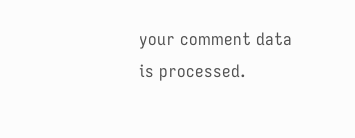your comment data is processed.